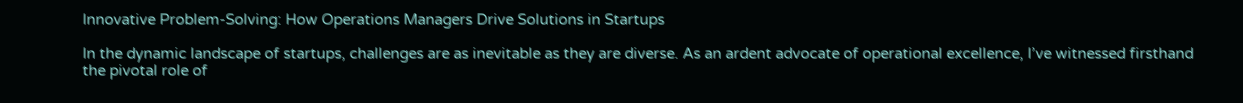Innovative Problem-Solving: How Operations Managers Drive Solutions in Startups

In the dynamic landscape of startups, challenges are as inevitable as they are diverse. As an ardent advocate of operational excellence, I’ve witnessed firsthand the pivotal role of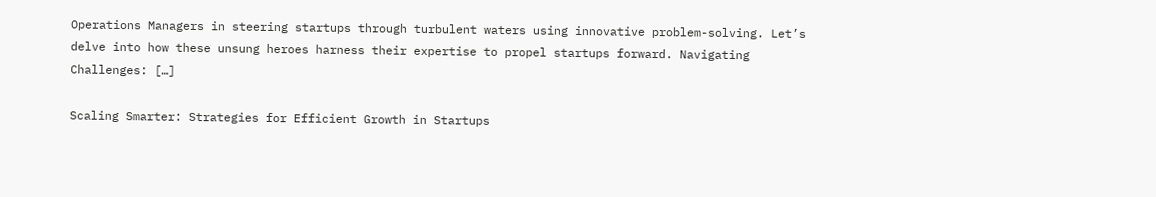Operations Managers in steering startups through turbulent waters using innovative problem-solving. Let’s delve into how these unsung heroes harness their expertise to propel startups forward. Navigating Challenges: […]

Scaling Smarter: Strategies for Efficient Growth in Startups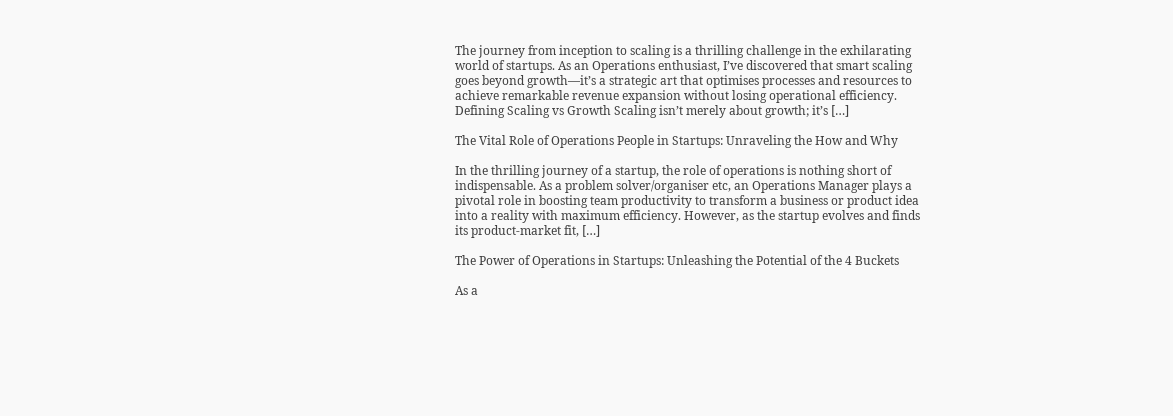The journey from inception to scaling is a thrilling challenge in the exhilarating world of startups. As an Operations enthusiast, I’ve discovered that smart scaling goes beyond growth—it’s a strategic art that optimises processes and resources to achieve remarkable revenue expansion without losing operational efficiency. Defining Scaling vs Growth Scaling isn’t merely about growth; it’s […]

The Vital Role of Operations People in Startups: Unraveling the How and Why

In the thrilling journey of a startup, the role of operations is nothing short of indispensable. As a problem solver/organiser etc, an Operations Manager plays a pivotal role in boosting team productivity to transform a business or product idea into a reality with maximum efficiency. However, as the startup evolves and finds its product-market fit, […]

The Power of Operations in Startups: Unleashing the Potential of the 4 Buckets

As a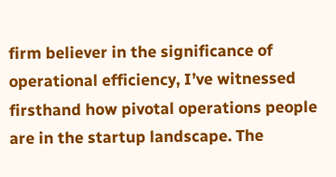firm believer in the significance of operational efficiency, I’ve witnessed firsthand how pivotal operations people are in the startup landscape. The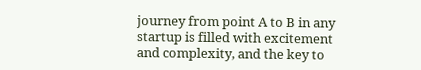journey from point A to B in any startup is filled with excitement and complexity, and the key to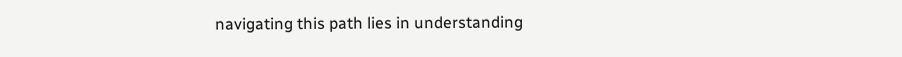navigating this path lies in understanding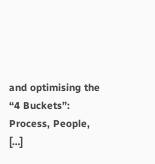and optimising the “4 Buckets”: Process, People, […]